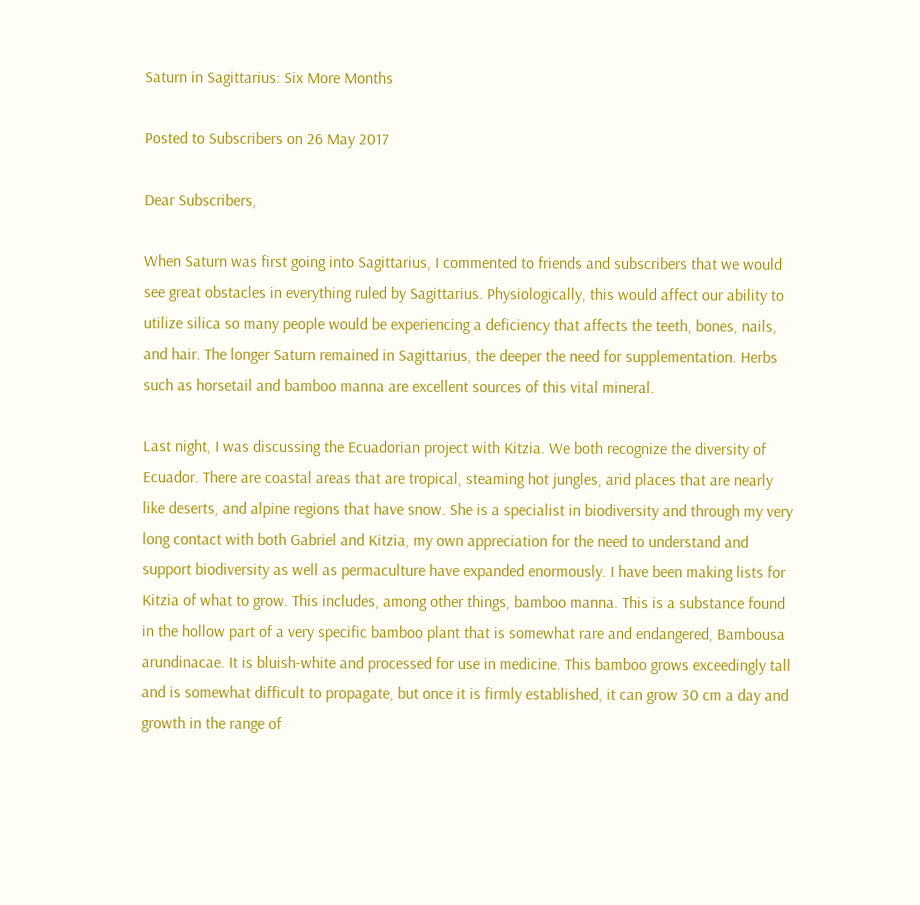Saturn in Sagittarius: Six More Months

Posted to Subscribers on 26 May 2017

Dear Subscribers,

When Saturn was first going into Sagittarius, I commented to friends and subscribers that we would see great obstacles in everything ruled by Sagittarius. Physiologically, this would affect our ability to utilize silica so many people would be experiencing a deficiency that affects the teeth, bones, nails, and hair. The longer Saturn remained in Sagittarius, the deeper the need for supplementation. Herbs such as horsetail and bamboo manna are excellent sources of this vital mineral.

Last night, I was discussing the Ecuadorian project with Kitzia. We both recognize the diversity of Ecuador. There are coastal areas that are tropical, steaming hot jungles, arid places that are nearly like deserts, and alpine regions that have snow. She is a specialist in biodiversity and through my very long contact with both Gabriel and Kitzia, my own appreciation for the need to understand and support biodiversity as well as permaculture have expanded enormously. I have been making lists for Kitzia of what to grow. This includes, among other things, bamboo manna. This is a substance found in the hollow part of a very specific bamboo plant that is somewhat rare and endangered, Bambousa arundinacae. It is bluish-white and processed for use in medicine. This bamboo grows exceedingly tall and is somewhat difficult to propagate, but once it is firmly established, it can grow 30 cm a day and growth in the range of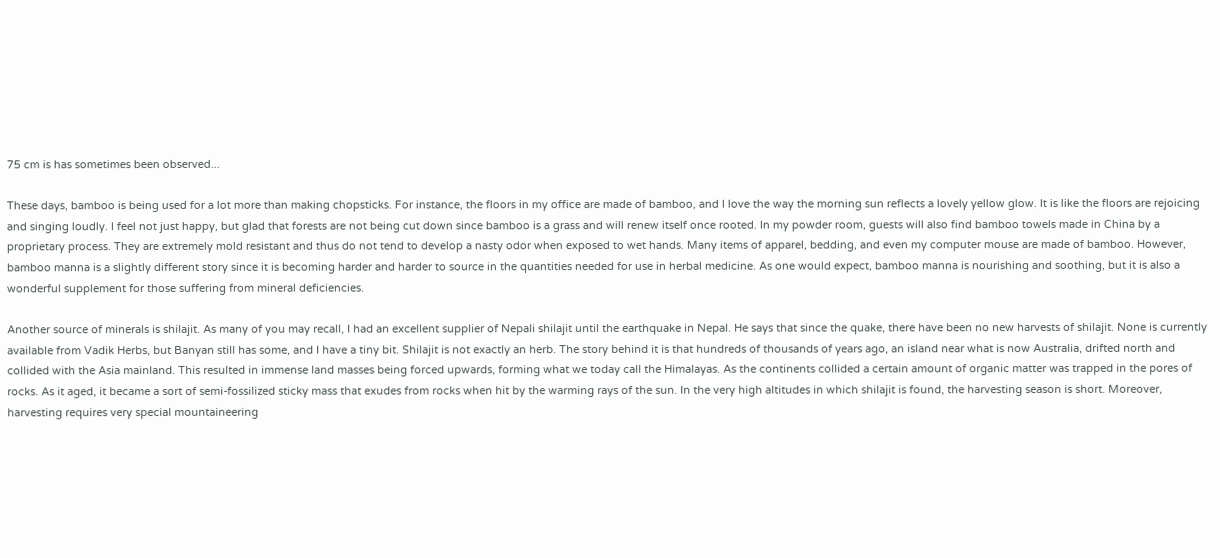75 cm is has sometimes been observed...

These days, bamboo is being used for a lot more than making chopsticks. For instance, the floors in my office are made of bamboo, and I love the way the morning sun reflects a lovely yellow glow. It is like the floors are rejoicing and singing loudly. I feel not just happy, but glad that forests are not being cut down since bamboo is a grass and will renew itself once rooted. In my powder room, guests will also find bamboo towels made in China by a proprietary process. They are extremely mold resistant and thus do not tend to develop a nasty odor when exposed to wet hands. Many items of apparel, bedding, and even my computer mouse are made of bamboo. However, bamboo manna is a slightly different story since it is becoming harder and harder to source in the quantities needed for use in herbal medicine. As one would expect, bamboo manna is nourishing and soothing, but it is also a wonderful supplement for those suffering from mineral deficiencies.

Another source of minerals is shilajit. As many of you may recall, I had an excellent supplier of Nepali shilajit until the earthquake in Nepal. He says that since the quake, there have been no new harvests of shilajit. None is currently available from Vadik Herbs, but Banyan still has some, and I have a tiny bit. Shilajit is not exactly an herb. The story behind it is that hundreds of thousands of years ago, an island near what is now Australia, drifted north and collided with the Asia mainland. This resulted in immense land masses being forced upwards, forming what we today call the Himalayas. As the continents collided a certain amount of organic matter was trapped in the pores of rocks. As it aged, it became a sort of semi-fossilized sticky mass that exudes from rocks when hit by the warming rays of the sun. In the very high altitudes in which shilajit is found, the harvesting season is short. Moreover, harvesting requires very special mountaineering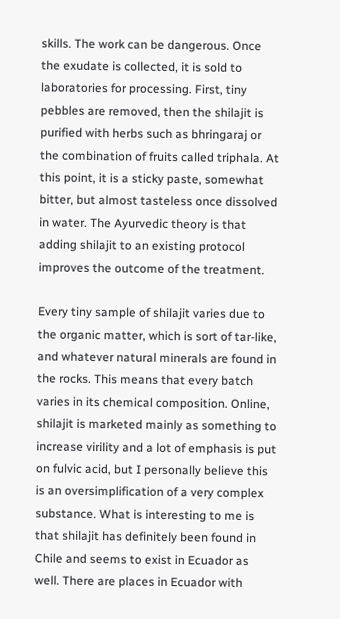skills. The work can be dangerous. Once the exudate is collected, it is sold to laboratories for processing. First, tiny pebbles are removed, then the shilajit is purified with herbs such as bhringaraj or the combination of fruits called triphala. At this point, it is a sticky paste, somewhat bitter, but almost tasteless once dissolved in water. The Ayurvedic theory is that adding shilajit to an existing protocol improves the outcome of the treatment.

Every tiny sample of shilajit varies due to the organic matter, which is sort of tar-like, and whatever natural minerals are found in the rocks. This means that every batch varies in its chemical composition. Online, shilajit is marketed mainly as something to increase virility and a lot of emphasis is put on fulvic acid, but I personally believe this is an oversimplification of a very complex substance. What is interesting to me is that shilajit has definitely been found in Chile and seems to exist in Ecuador as well. There are places in Ecuador with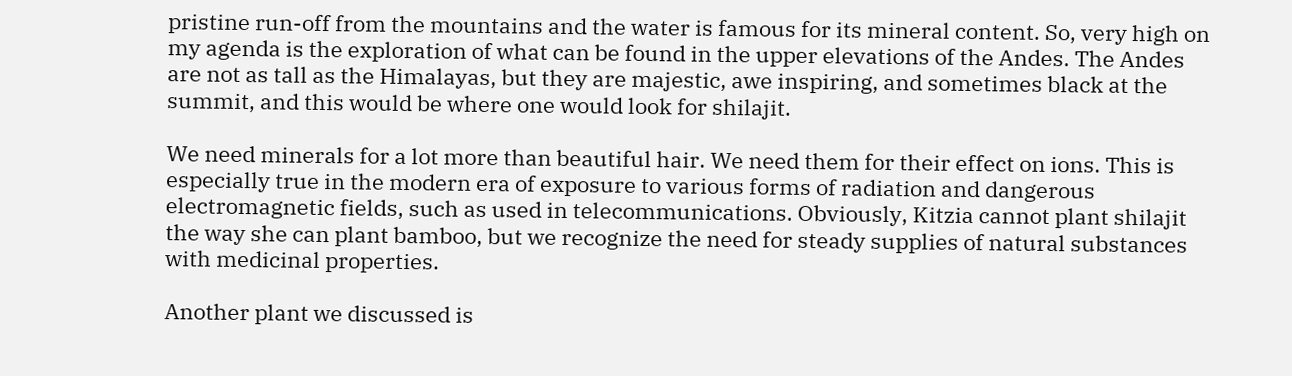pristine run-off from the mountains and the water is famous for its mineral content. So, very high on my agenda is the exploration of what can be found in the upper elevations of the Andes. The Andes are not as tall as the Himalayas, but they are majestic, awe inspiring, and sometimes black at the summit, and this would be where one would look for shilajit.

We need minerals for a lot more than beautiful hair. We need them for their effect on ions. This is especially true in the modern era of exposure to various forms of radiation and dangerous electromagnetic fields, such as used in telecommunications. Obviously, Kitzia cannot plant shilajit the way she can plant bamboo, but we recognize the need for steady supplies of natural substances with medicinal properties.

Another plant we discussed is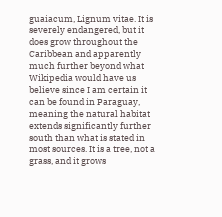guaiacum, Lignum vitae. It is severely endangered, but it does grow throughout the Caribbean and apparently much further beyond what Wikipedia would have us believe since I am certain it can be found in Paraguay, meaning the natural habitat extends significantly further south than what is stated in most sources. It is a tree, not a grass, and it grows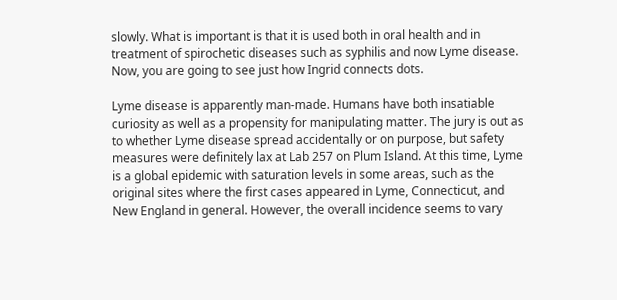slowly. What is important is that it is used both in oral health and in treatment of spirochetic diseases such as syphilis and now Lyme disease. Now, you are going to see just how Ingrid connects dots.

Lyme disease is apparently man-made. Humans have both insatiable curiosity as well as a propensity for manipulating matter. The jury is out as to whether Lyme disease spread accidentally or on purpose, but safety measures were definitely lax at Lab 257 on Plum Island. At this time, Lyme is a global epidemic with saturation levels in some areas, such as the original sites where the first cases appeared in Lyme, Connecticut, and New England in general. However, the overall incidence seems to vary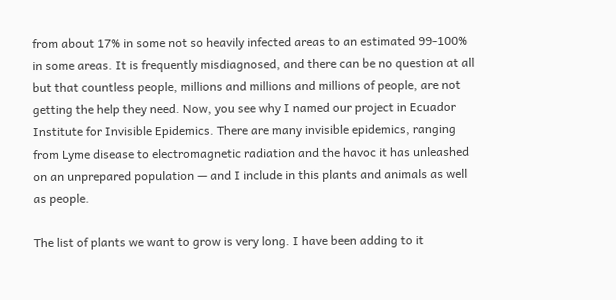from about 17% in some not so heavily infected areas to an estimated 99-100% in some areas. It is frequently misdiagnosed, and there can be no question at all but that countless people, millions and millions and millions of people, are not getting the help they need. Now, you see why I named our project in Ecuador Institute for Invisible Epidemics. There are many invisible epidemics, ranging from Lyme disease to electromagnetic radiation and the havoc it has unleashed on an unprepared population — and I include in this plants and animals as well as people.

The list of plants we want to grow is very long. I have been adding to it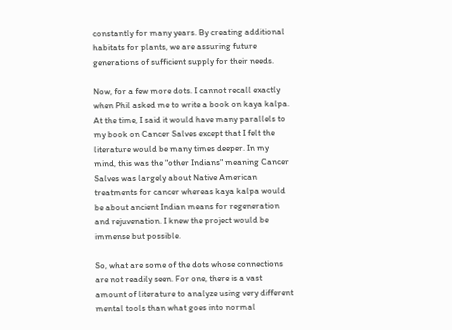constantly for many years. By creating additional habitats for plants, we are assuring future generations of sufficient supply for their needs.

Now, for a few more dots. I cannot recall exactly when Phil asked me to write a book on kaya kalpa. At the time, I said it would have many parallels to my book on Cancer Salves except that I felt the literature would be many times deeper. In my mind, this was the "other Indians" meaning Cancer Salves was largely about Native American treatments for cancer whereas kaya kalpa would be about ancient Indian means for regeneration and rejuvenation. I knew the project would be immense but possible.

So, what are some of the dots whose connections are not readily seen. For one, there is a vast amount of literature to analyze using very different mental tools than what goes into normal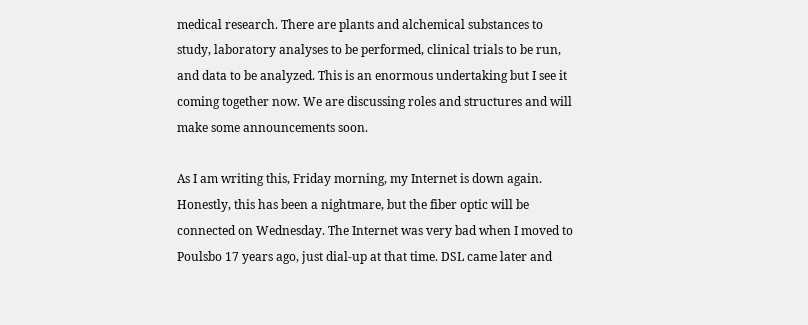medical research. There are plants and alchemical substances to study, laboratory analyses to be performed, clinical trials to be run, and data to be analyzed. This is an enormous undertaking but I see it coming together now. We are discussing roles and structures and will make some announcements soon.

As I am writing this, Friday morning, my Internet is down again. Honestly, this has been a nightmare, but the fiber optic will be connected on Wednesday. The Internet was very bad when I moved to Poulsbo 17 years ago, just dial-up at that time. DSL came later and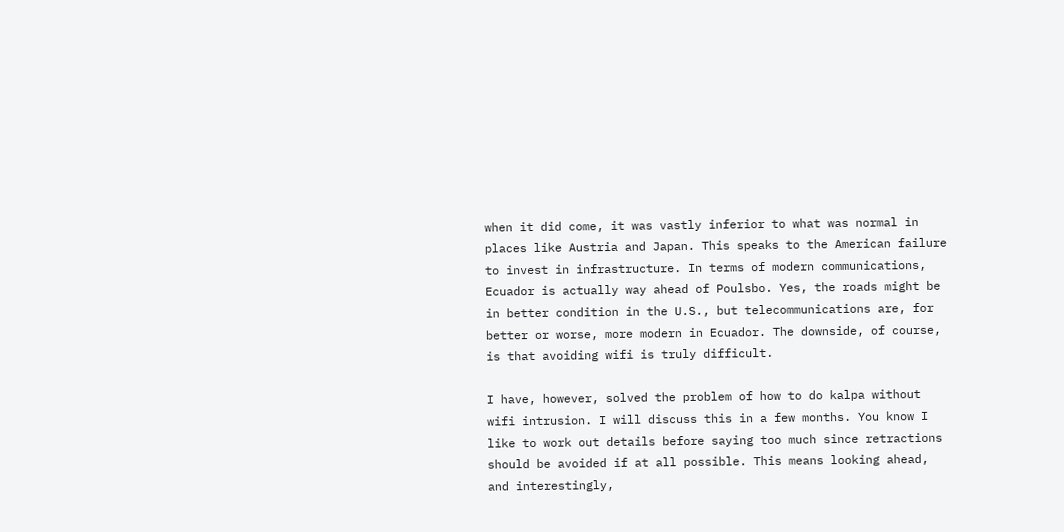when it did come, it was vastly inferior to what was normal in places like Austria and Japan. This speaks to the American failure to invest in infrastructure. In terms of modern communications, Ecuador is actually way ahead of Poulsbo. Yes, the roads might be in better condition in the U.S., but telecommunications are, for better or worse, more modern in Ecuador. The downside, of course, is that avoiding wifi is truly difficult.

I have, however, solved the problem of how to do kalpa without wifi intrusion. I will discuss this in a few months. You know I like to work out details before saying too much since retractions should be avoided if at all possible. This means looking ahead, and interestingly,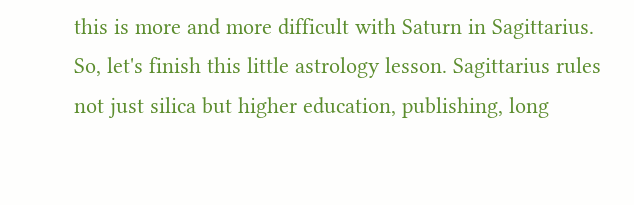this is more and more difficult with Saturn in Sagittarius. So, let's finish this little astrology lesson. Sagittarius rules not just silica but higher education, publishing, long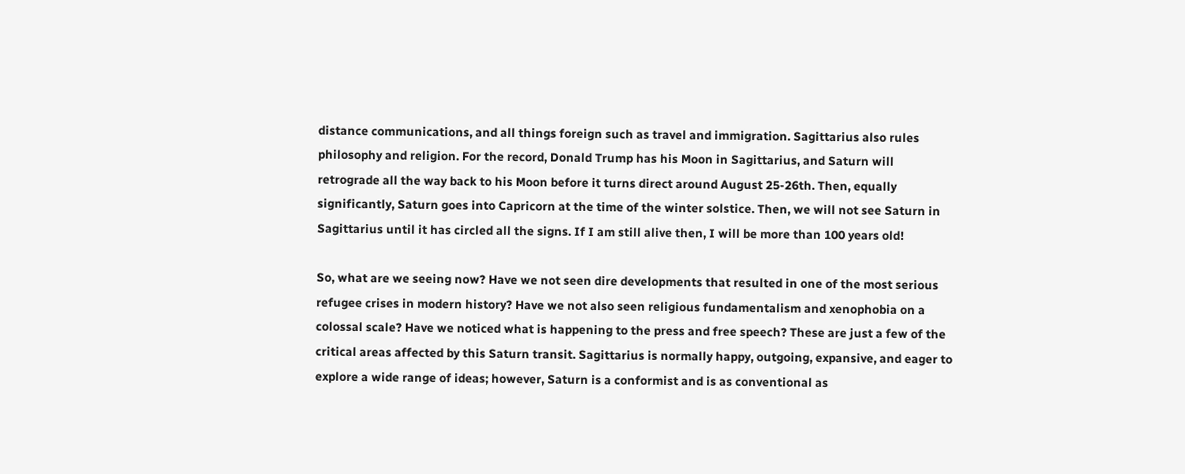distance communications, and all things foreign such as travel and immigration. Sagittarius also rules philosophy and religion. For the record, Donald Trump has his Moon in Sagittarius, and Saturn will retrograde all the way back to his Moon before it turns direct around August 25-26th. Then, equally significantly, Saturn goes into Capricorn at the time of the winter solstice. Then, we will not see Saturn in Sagittarius until it has circled all the signs. If I am still alive then, I will be more than 100 years old!

So, what are we seeing now? Have we not seen dire developments that resulted in one of the most serious refugee crises in modern history? Have we not also seen religious fundamentalism and xenophobia on a colossal scale? Have we noticed what is happening to the press and free speech? These are just a few of the critical areas affected by this Saturn transit. Sagittarius is normally happy, outgoing, expansive, and eager to explore a wide range of ideas; however, Saturn is a conformist and is as conventional as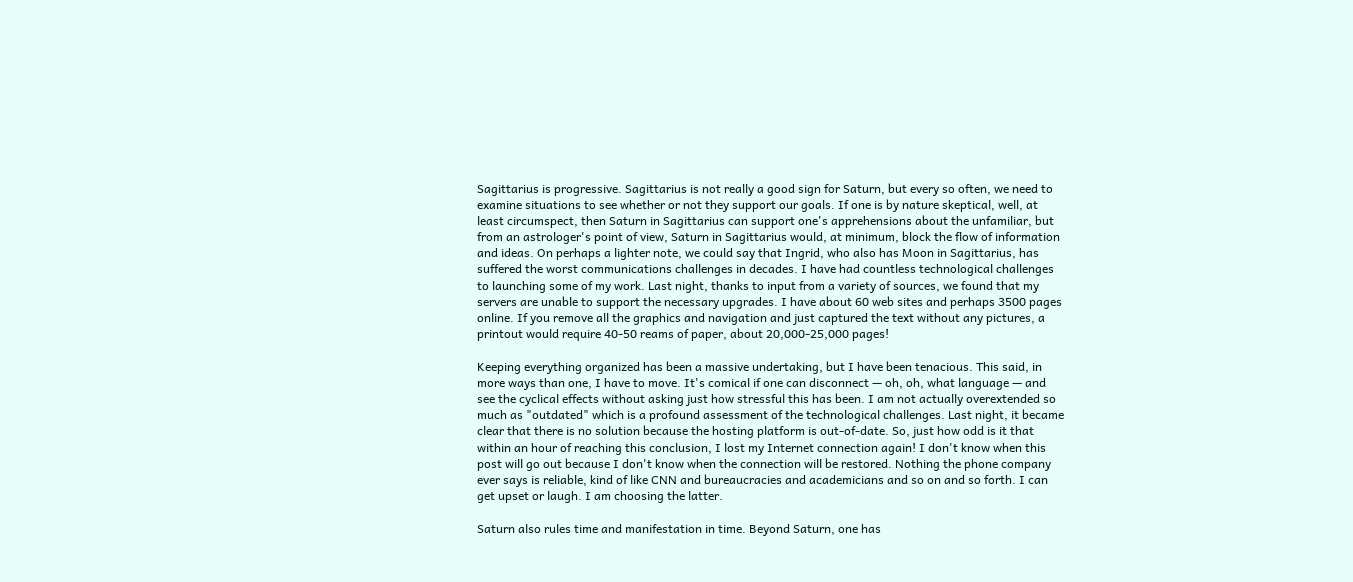Sagittarius is progressive. Sagittarius is not really a good sign for Saturn, but every so often, we need to examine situations to see whether or not they support our goals. If one is by nature skeptical, well, at least circumspect, then Saturn in Sagittarius can support one's apprehensions about the unfamiliar, but from an astrologer's point of view, Saturn in Sagittarius would, at minimum, block the flow of information and ideas. On perhaps a lighter note, we could say that Ingrid, who also has Moon in Sagittarius, has suffered the worst communications challenges in decades. I have had countless technological challenges to launching some of my work. Last night, thanks to input from a variety of sources, we found that my servers are unable to support the necessary upgrades. I have about 60 web sites and perhaps 3500 pages online. If you remove all the graphics and navigation and just captured the text without any pictures, a printout would require 40-50 reams of paper, about 20,000-25,000 pages!

Keeping everything organized has been a massive undertaking, but I have been tenacious. This said, in more ways than one, I have to move. It's comical if one can disconnect — oh, oh, what language — and see the cyclical effects without asking just how stressful this has been. I am not actually overextended so much as "outdated" which is a profound assessment of the technological challenges. Last night, it became clear that there is no solution because the hosting platform is out-of-date. So, just how odd is it that within an hour of reaching this conclusion, I lost my Internet connection again! I don't know when this post will go out because I don't know when the connection will be restored. Nothing the phone company ever says is reliable, kind of like CNN and bureaucracies and academicians and so on and so forth. I can get upset or laugh. I am choosing the latter.

Saturn also rules time and manifestation in time. Beyond Saturn, one has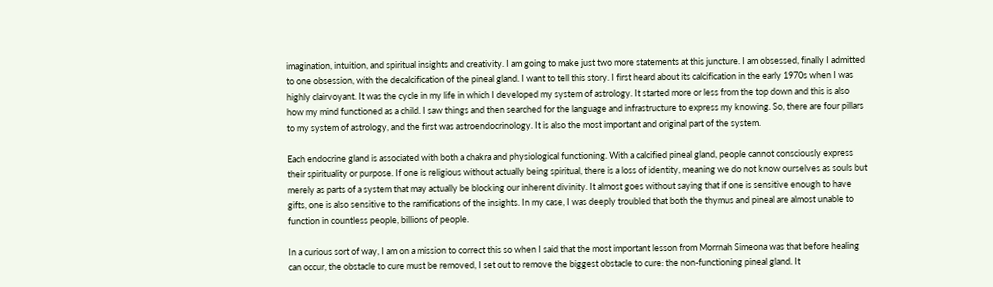imagination, intuition, and spiritual insights and creativity. I am going to make just two more statements at this juncture. I am obsessed, finally I admitted to one obsession, with the decalcification of the pineal gland. I want to tell this story. I first heard about its calcification in the early 1970s when I was highly clairvoyant. It was the cycle in my life in which I developed my system of astrology. It started more or less from the top down and this is also how my mind functioned as a child. I saw things and then searched for the language and infrastructure to express my knowing. So, there are four pillars to my system of astrology, and the first was astroendocrinology. It is also the most important and original part of the system.

Each endocrine gland is associated with both a chakra and physiological functioning. With a calcified pineal gland, people cannot consciously express their spirituality or purpose. If one is religious without actually being spiritual, there is a loss of identity, meaning we do not know ourselves as souls but merely as parts of a system that may actually be blocking our inherent divinity. It almost goes without saying that if one is sensitive enough to have gifts, one is also sensitive to the ramifications of the insights. In my case, I was deeply troubled that both the thymus and pineal are almost unable to function in countless people, billions of people.

In a curious sort of way, I am on a mission to correct this so when I said that the most important lesson from Morrnah Simeona was that before healing can occur, the obstacle to cure must be removed, I set out to remove the biggest obstacle to cure: the non-functioning pineal gland. It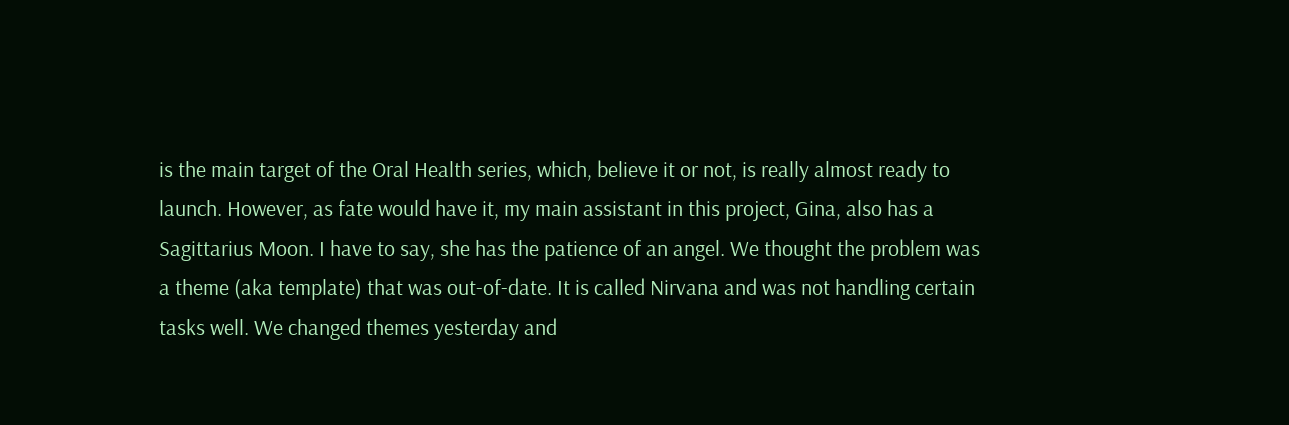is the main target of the Oral Health series, which, believe it or not, is really almost ready to launch. However, as fate would have it, my main assistant in this project, Gina, also has a Sagittarius Moon. I have to say, she has the patience of an angel. We thought the problem was a theme (aka template) that was out-of-date. It is called Nirvana and was not handling certain tasks well. We changed themes yesterday and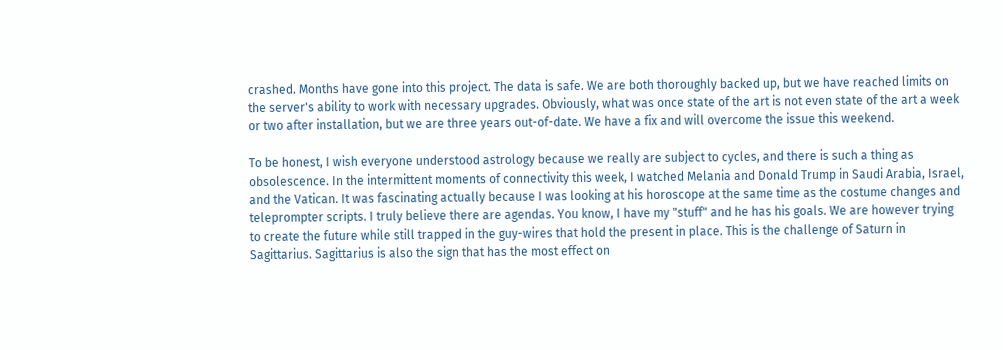crashed. Months have gone into this project. The data is safe. We are both thoroughly backed up, but we have reached limits on the server's ability to work with necessary upgrades. Obviously, what was once state of the art is not even state of the art a week or two after installation, but we are three years out-of-date. We have a fix and will overcome the issue this weekend.

To be honest, I wish everyone understood astrology because we really are subject to cycles, and there is such a thing as obsolescence. In the intermittent moments of connectivity this week, I watched Melania and Donald Trump in Saudi Arabia, Israel, and the Vatican. It was fascinating actually because I was looking at his horoscope at the same time as the costume changes and teleprompter scripts. I truly believe there are agendas. You know, I have my "stuff" and he has his goals. We are however trying to create the future while still trapped in the guy-wires that hold the present in place. This is the challenge of Saturn in Sagittarius. Sagittarius is also the sign that has the most effect on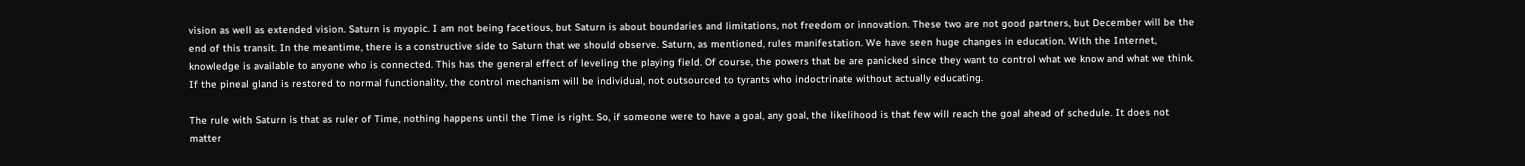vision as well as extended vision. Saturn is myopic. I am not being facetious, but Saturn is about boundaries and limitations, not freedom or innovation. These two are not good partners, but December will be the end of this transit. In the meantime, there is a constructive side to Saturn that we should observe. Saturn, as mentioned, rules manifestation. We have seen huge changes in education. With the Internet, knowledge is available to anyone who is connected. This has the general effect of leveling the playing field. Of course, the powers that be are panicked since they want to control what we know and what we think. If the pineal gland is restored to normal functionality, the control mechanism will be individual, not outsourced to tyrants who indoctrinate without actually educating.

The rule with Saturn is that as ruler of Time, nothing happens until the Time is right. So, if someone were to have a goal, any goal, the likelihood is that few will reach the goal ahead of schedule. It does not matter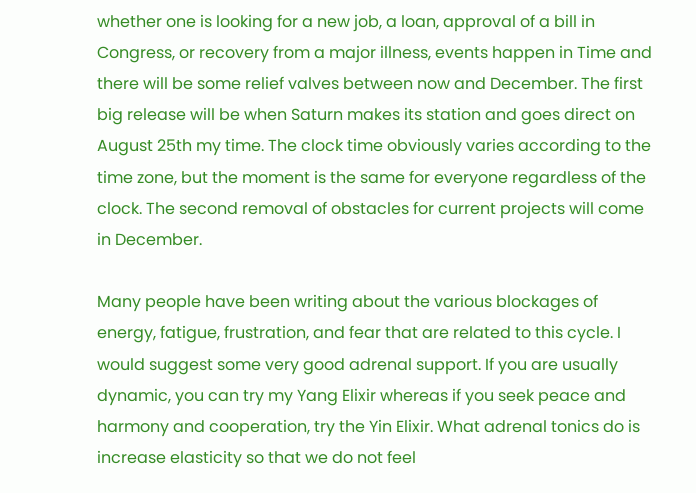whether one is looking for a new job, a loan, approval of a bill in Congress, or recovery from a major illness, events happen in Time and there will be some relief valves between now and December. The first big release will be when Saturn makes its station and goes direct on August 25th my time. The clock time obviously varies according to the time zone, but the moment is the same for everyone regardless of the clock. The second removal of obstacles for current projects will come in December.

Many people have been writing about the various blockages of energy, fatigue, frustration, and fear that are related to this cycle. I would suggest some very good adrenal support. If you are usually dynamic, you can try my Yang Elixir whereas if you seek peace and harmony and cooperation, try the Yin Elixir. What adrenal tonics do is increase elasticity so that we do not feel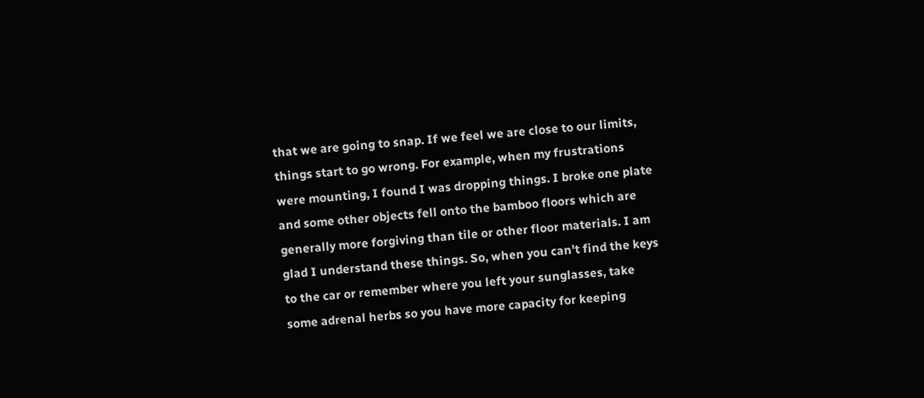that we are going to snap. If we feel we are close to our limits, things start to go wrong. For example, when my frustrations were mounting, I found I was dropping things. I broke one plate and some other objects fell onto the bamboo floors which are generally more forgiving than tile or other floor materials. I am glad I understand these things. So, when you can't find the keys to the car or remember where you left your sunglasses, take some adrenal herbs so you have more capacity for keeping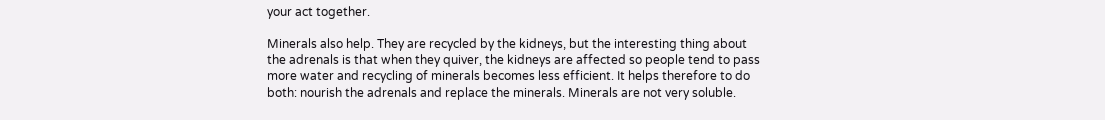your act together.

Minerals also help. They are recycled by the kidneys, but the interesting thing about the adrenals is that when they quiver, the kidneys are affected so people tend to pass more water and recycling of minerals becomes less efficient. It helps therefore to do both: nourish the adrenals and replace the minerals. Minerals are not very soluble.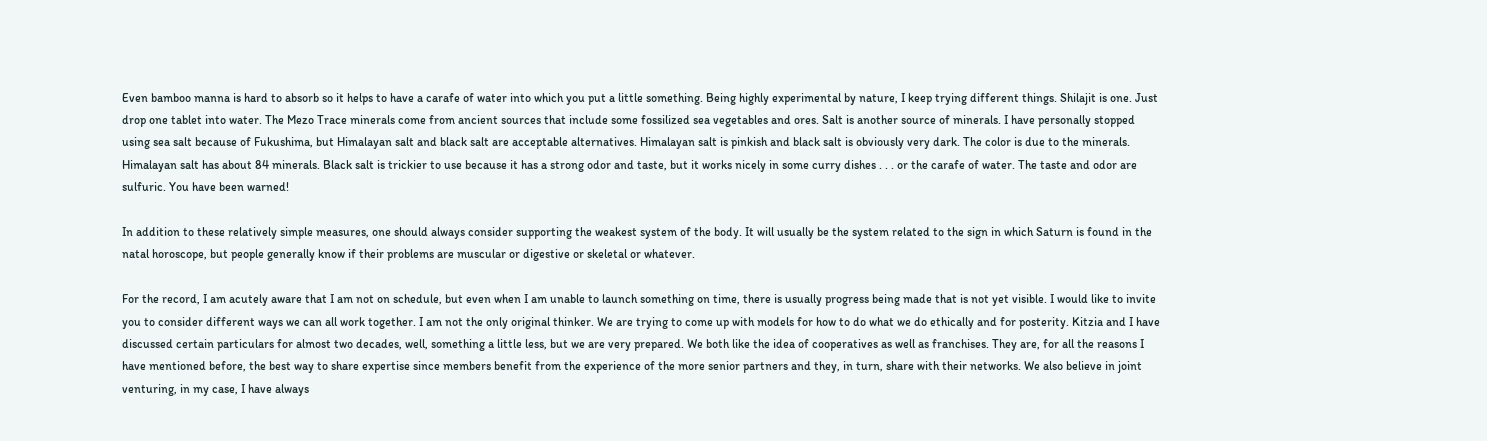Even bamboo manna is hard to absorb so it helps to have a carafe of water into which you put a little something. Being highly experimental by nature, I keep trying different things. Shilajit is one. Just drop one tablet into water. The Mezo Trace minerals come from ancient sources that include some fossilized sea vegetables and ores. Salt is another source of minerals. I have personally stopped using sea salt because of Fukushima, but Himalayan salt and black salt are acceptable alternatives. Himalayan salt is pinkish and black salt is obviously very dark. The color is due to the minerals. Himalayan salt has about 84 minerals. Black salt is trickier to use because it has a strong odor and taste, but it works nicely in some curry dishes . . . or the carafe of water. The taste and odor are sulfuric. You have been warned!

In addition to these relatively simple measures, one should always consider supporting the weakest system of the body. It will usually be the system related to the sign in which Saturn is found in the natal horoscope, but people generally know if their problems are muscular or digestive or skeletal or whatever.

For the record, I am acutely aware that I am not on schedule, but even when I am unable to launch something on time, there is usually progress being made that is not yet visible. I would like to invite you to consider different ways we can all work together. I am not the only original thinker. We are trying to come up with models for how to do what we do ethically and for posterity. Kitzia and I have discussed certain particulars for almost two decades, well, something a little less, but we are very prepared. We both like the idea of cooperatives as well as franchises. They are, for all the reasons I have mentioned before, the best way to share expertise since members benefit from the experience of the more senior partners and they, in turn, share with their networks. We also believe in joint venturing, in my case, I have always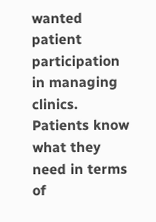wanted patient participation in managing clinics. Patients know what they need in terms of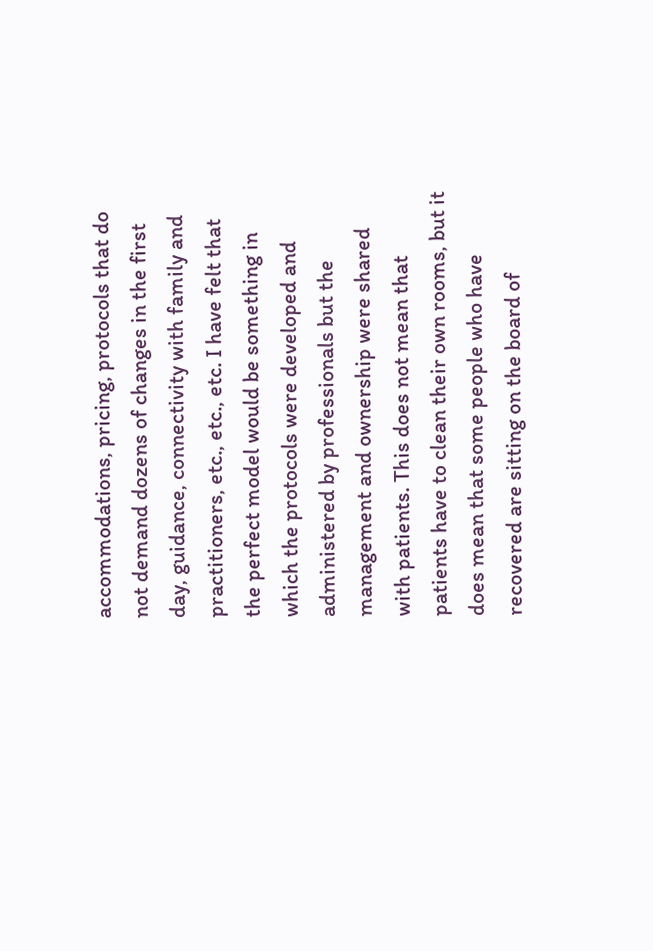accommodations, pricing, protocols that do not demand dozens of changes in the first day, guidance, connectivity with family and practitioners, etc., etc., etc. I have felt that the perfect model would be something in which the protocols were developed and administered by professionals but the management and ownership were shared with patients. This does not mean that patients have to clean their own rooms, but it does mean that some people who have recovered are sitting on the board of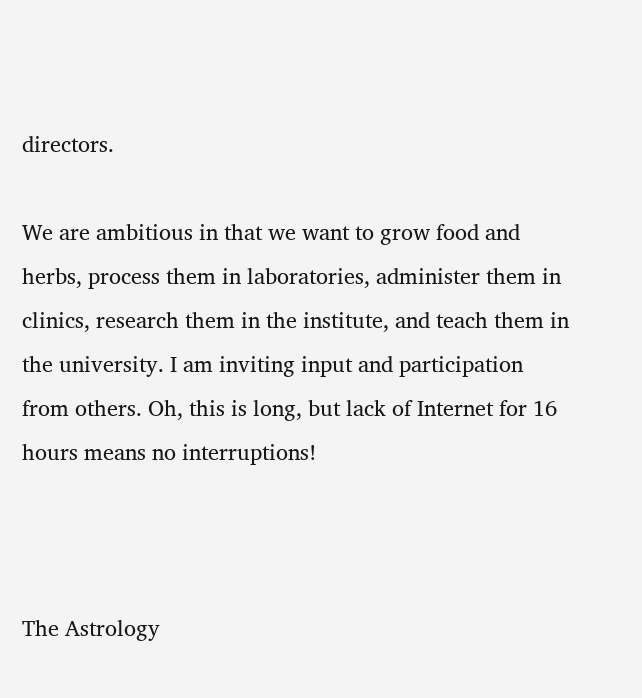directors.

We are ambitious in that we want to grow food and herbs, process them in laboratories, administer them in clinics, research them in the institute, and teach them in the university. I am inviting input and participation from others. Oh, this is long, but lack of Internet for 16 hours means no interruptions!



The Astrology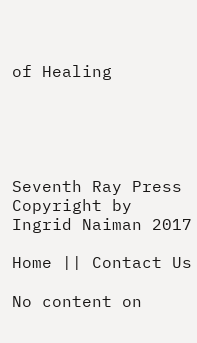of Healing





Seventh Ray Press
Copyright by Ingrid Naiman 2017

Home || Contact Us

No content on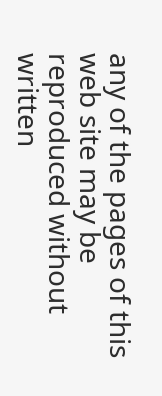any of the pages of this web site may be reproduced without written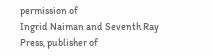permission of
Ingrid Naiman and Seventh Ray Press, publisher of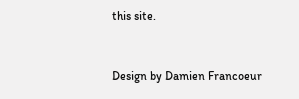this site.


Design by Damien Francoeur